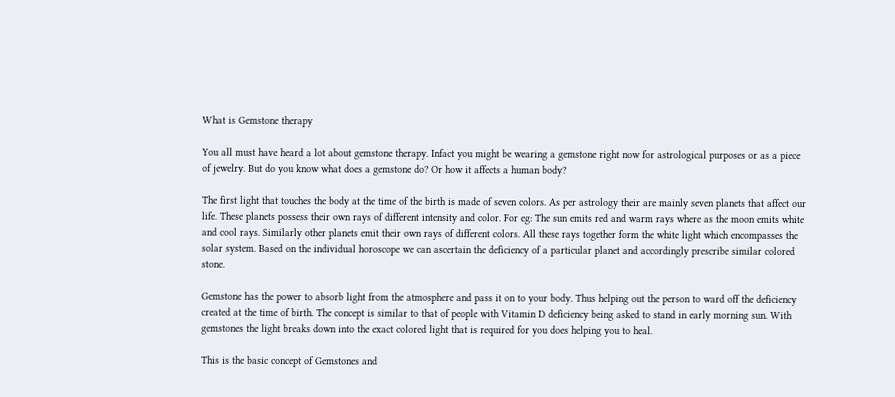What is Gemstone therapy

You all must have heard a lot about gemstone therapy. Infact you might be wearing a gemstone right now for astrological purposes or as a piece of jewelry. But do you know what does a gemstone do? Or how it affects a human body?

The first light that touches the body at the time of the birth is made of seven colors. As per astrology their are mainly seven planets that affect our life. These planets possess their own rays of different intensity and color. For eg: The sun emits red and warm rays where as the moon emits white and cool rays. Similarly other planets emit their own rays of different colors. All these rays together form the white light which encompasses the solar system. Based on the individual horoscope we can ascertain the deficiency of a particular planet and accordingly prescribe similar colored stone.

Gemstone has the power to absorb light from the atmosphere and pass it on to your body. Thus helping out the person to ward off the deficiency created at the time of birth. The concept is similar to that of people with Vitamin D deficiency being asked to stand in early morning sun. With gemstones the light breaks down into the exact colored light that is required for you does helping you to heal.

This is the basic concept of Gemstones and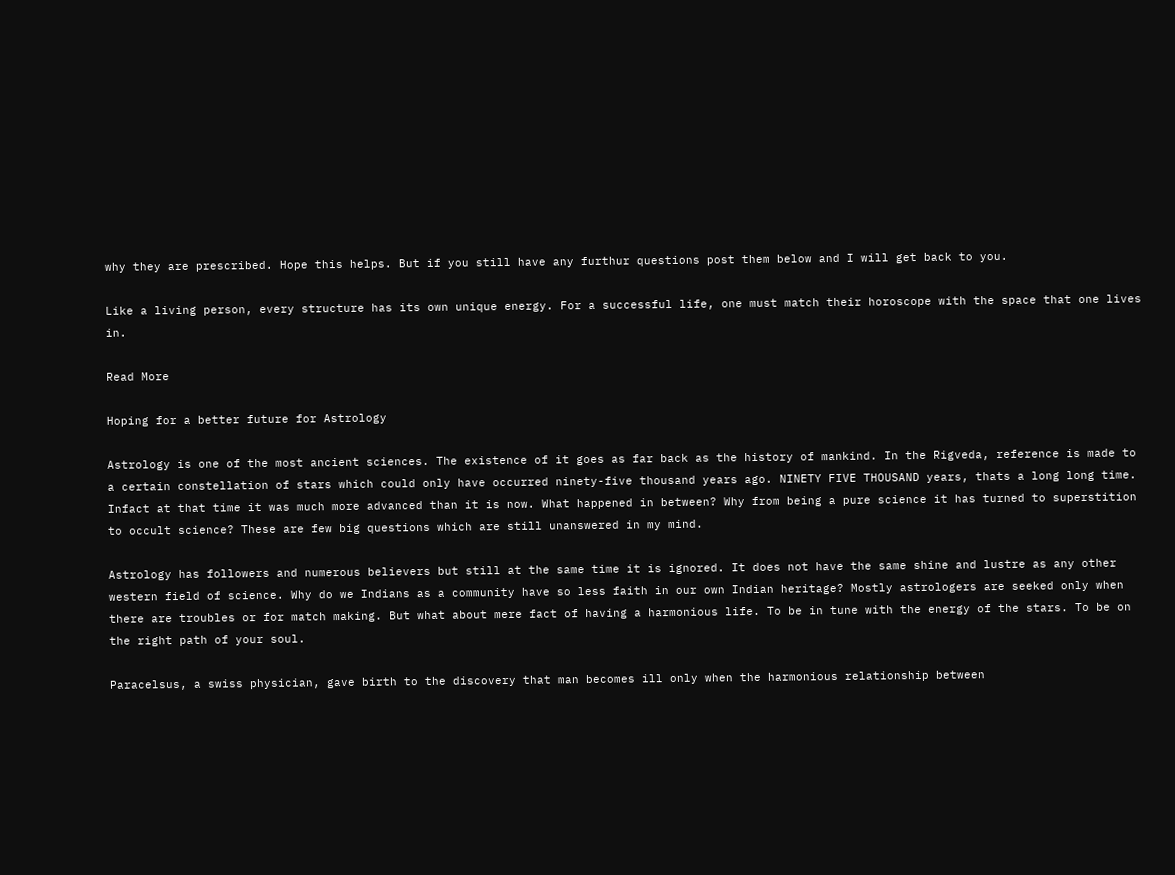why they are prescribed. Hope this helps. But if you still have any furthur questions post them below and I will get back to you.

Like a living person, every structure has its own unique energy. For a successful life, one must match their horoscope with the space that one lives in.

Read More

Hoping for a better future for Astrology

Astrology is one of the most ancient sciences. The existence of it goes as far back as the history of mankind. In the Rigveda, reference is made to a certain constellation of stars which could only have occurred ninety-five thousand years ago. NINETY FIVE THOUSAND years, thats a long long time. Infact at that time it was much more advanced than it is now. What happened in between? Why from being a pure science it has turned to superstition to occult science? These are few big questions which are still unanswered in my mind.

Astrology has followers and numerous believers but still at the same time it is ignored. It does not have the same shine and lustre as any other western field of science. Why do we Indians as a community have so less faith in our own Indian heritage? Mostly astrologers are seeked only when there are troubles or for match making. But what about mere fact of having a harmonious life. To be in tune with the energy of the stars. To be on the right path of your soul.

Paracelsus, a swiss physician, gave birth to the discovery that man becomes ill only when the harmonious relationship between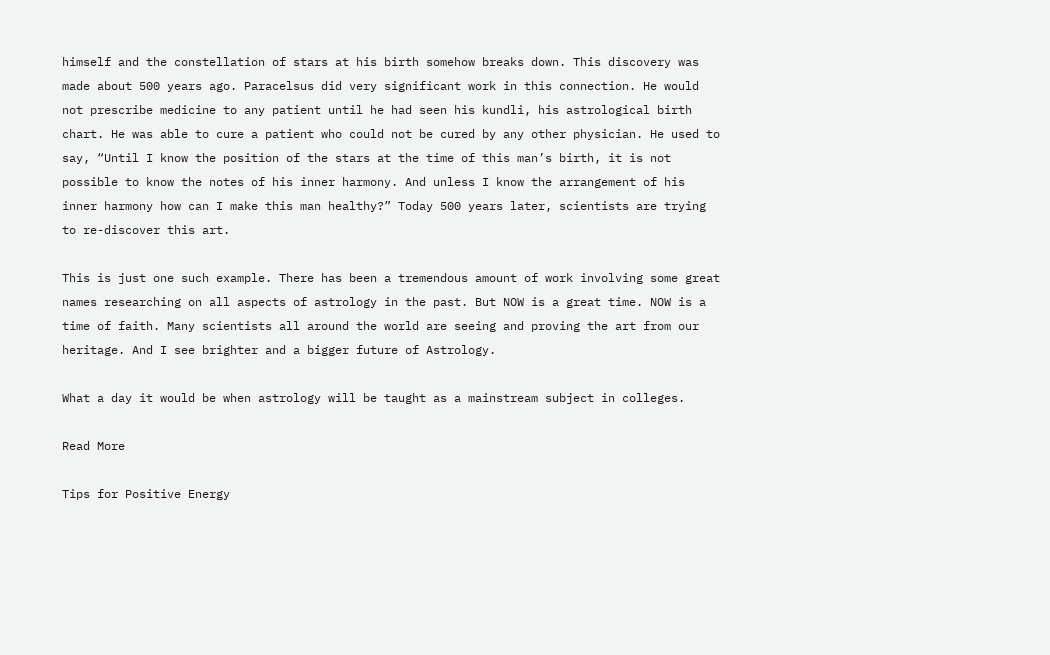himself and the constellation of stars at his birth somehow breaks down. This discovery was made about 500 years ago. Paracelsus did very significant work in this connection. He would not prescribe medicine to any patient until he had seen his kundli, his astrological birth chart. He was able to cure a patient who could not be cured by any other physician. He used to say, “Until I know the position of the stars at the time of this man’s birth, it is not possible to know the notes of his inner harmony. And unless I know the arrangement of his inner harmony how can I make this man healthy?” Today 500 years later, scientists are trying to re-discover this art.

This is just one such example. There has been a tremendous amount of work involving some great names researching on all aspects of astrology in the past. But NOW is a great time. NOW is a time of faith. Many scientists all around the world are seeing and proving the art from our heritage. And I see brighter and a bigger future of Astrology.

What a day it would be when astrology will be taught as a mainstream subject in colleges.

Read More

Tips for Positive Energy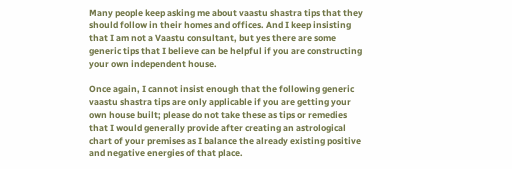Many people keep asking me about vaastu shastra tips that they should follow in their homes and offices. And I keep insisting that I am not a Vaastu consultant, but yes there are some generic tips that I believe can be helpful if you are constructing your own independent house.

Once again, I cannot insist enough that the following generic vaastu shastra tips are only applicable if you are getting your own house built; please do not take these as tips or remedies that I would generally provide after creating an astrological chart of your premises as I balance the already existing positive and negative energies of that place.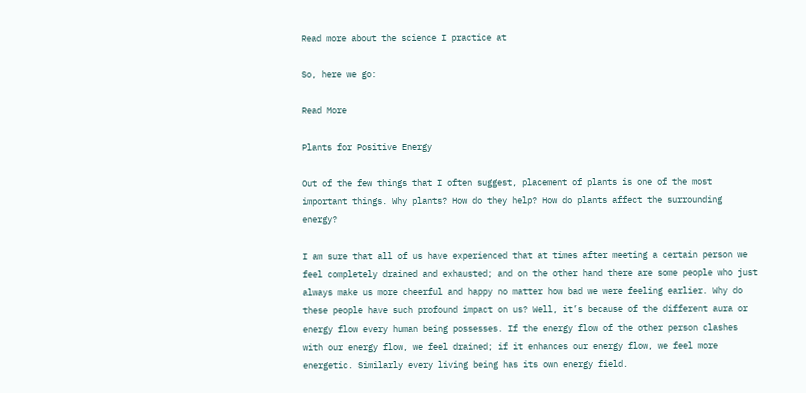Read more about the science I practice at

So, here we go:

Read More

Plants for Positive Energy

Out of the few things that I often suggest, placement of plants is one of the most important things. Why plants? How do they help? How do plants affect the surrounding energy?

I am sure that all of us have experienced that at times after meeting a certain person we feel completely drained and exhausted; and on the other hand there are some people who just always make us more cheerful and happy no matter how bad we were feeling earlier. Why do these people have such profound impact on us? Well, it’s because of the different aura or energy flow every human being possesses. If the energy flow of the other person clashes with our energy flow, we feel drained; if it enhances our energy flow, we feel more energetic. Similarly every living being has its own energy field.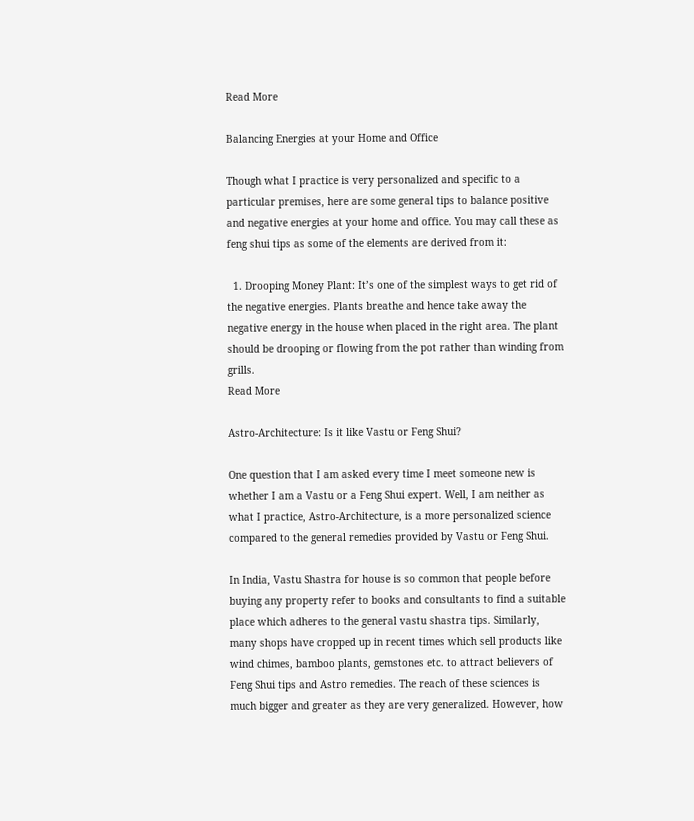Read More

Balancing Energies at your Home and Office

Though what I practice is very personalized and specific to a particular premises, here are some general tips to balance positive and negative energies at your home and office. You may call these as feng shui tips as some of the elements are derived from it:

  1. Drooping Money Plant: It’s one of the simplest ways to get rid of the negative energies. Plants breathe and hence take away the negative energy in the house when placed in the right area. The plant should be drooping or flowing from the pot rather than winding from grills.
Read More

Astro-Architecture: Is it like Vastu or Feng Shui?

One question that I am asked every time I meet someone new is whether I am a Vastu or a Feng Shui expert. Well, I am neither as what I practice, Astro-Architecture, is a more personalized science compared to the general remedies provided by Vastu or Feng Shui.

In India, Vastu Shastra for house is so common that people before buying any property refer to books and consultants to find a suitable place which adheres to the general vastu shastra tips. Similarly, many shops have cropped up in recent times which sell products like wind chimes, bamboo plants, gemstones etc. to attract believers of Feng Shui tips and Astro remedies. The reach of these sciences is much bigger and greater as they are very generalized. However, how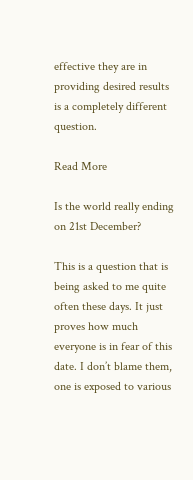effective they are in providing desired results is a completely different question.

Read More

Is the world really ending on 21st December?

This is a question that is being asked to me quite often these days. It just proves how much everyone is in fear of this date. I don’t blame them, one is exposed to various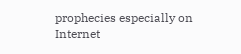prophecies especially on Internet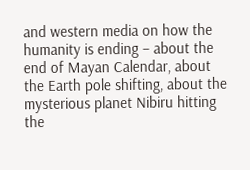and western media on how the humanity is ending – about the end of Mayan Calendar, about the Earth pole shifting, about the mysterious planet Nibiru hitting the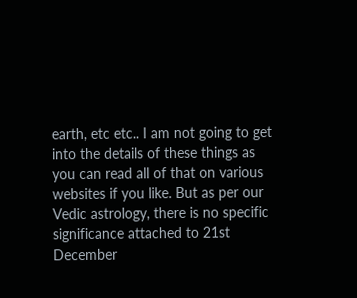earth, etc etc.. I am not going to get into the details of these things as you can read all of that on various websites if you like. But as per our Vedic astrology, there is no specific significance attached to 21st December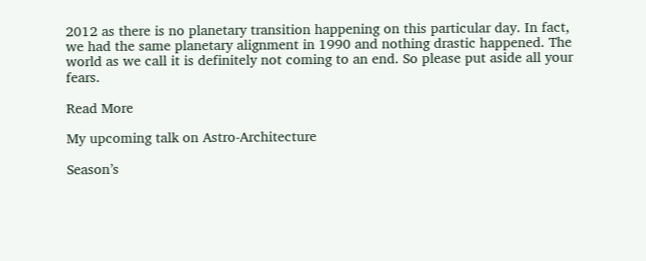2012 as there is no planetary transition happening on this particular day. In fact, we had the same planetary alignment in 1990 and nothing drastic happened. The world as we call it is definitely not coming to an end. So please put aside all your fears.

Read More

My upcoming talk on Astro-Architecture

Season’s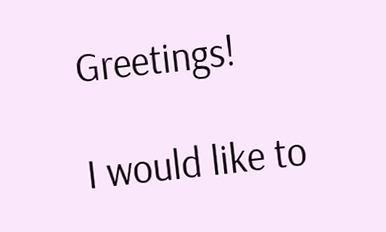Greetings!

I would like to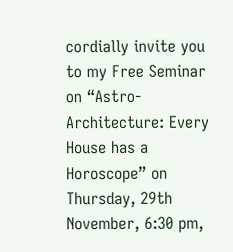cordially invite you to my Free Seminar on “Astro-Architecture: Every House has a Horoscope” on Thursday, 29th November, 6:30 pm,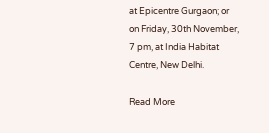at Epicentre Gurgaon; or on Friday, 30th November, 7 pm, at India Habitat Centre, New Delhi.

Read More